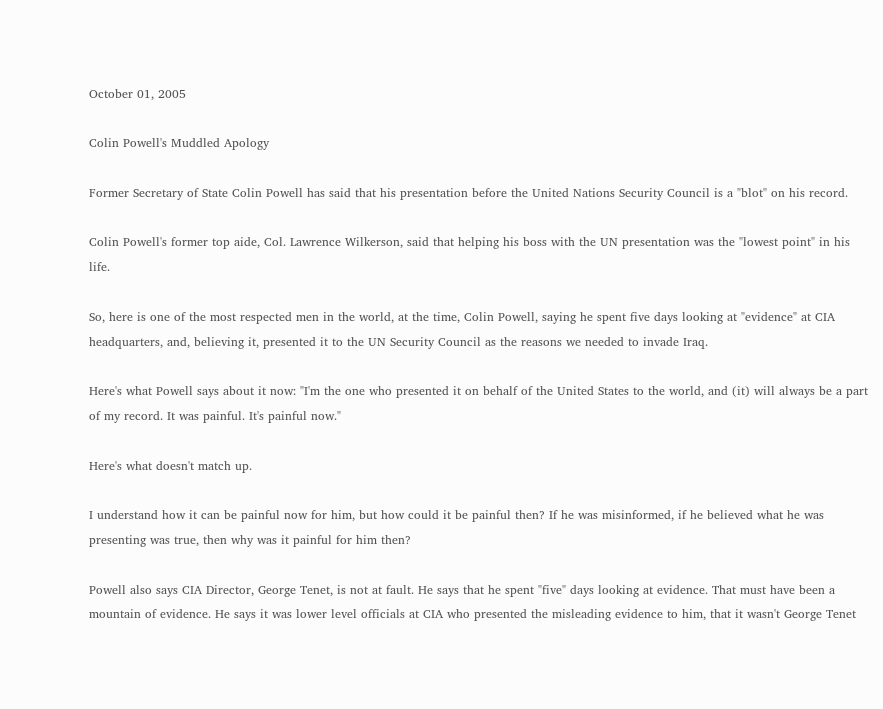October 01, 2005

Colin Powell's Muddled Apology

Former Secretary of State Colin Powell has said that his presentation before the United Nations Security Council is a "blot" on his record.

Colin Powell's former top aide, Col. Lawrence Wilkerson, said that helping his boss with the UN presentation was the "lowest point" in his life.

So, here is one of the most respected men in the world, at the time, Colin Powell, saying he spent five days looking at "evidence" at CIA headquarters, and, believing it, presented it to the UN Security Council as the reasons we needed to invade Iraq.

Here's what Powell says about it now: "I'm the one who presented it on behalf of the United States to the world, and (it) will always be a part of my record. It was painful. It's painful now."

Here's what doesn't match up.

I understand how it can be painful now for him, but how could it be painful then? If he was misinformed, if he believed what he was presenting was true, then why was it painful for him then?

Powell also says CIA Director, George Tenet, is not at fault. He says that he spent "five" days looking at evidence. That must have been a mountain of evidence. He says it was lower level officials at CIA who presented the misleading evidence to him, that it wasn't George Tenet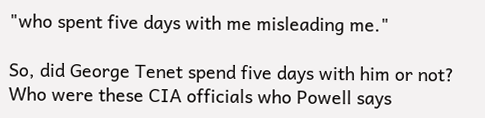"who spent five days with me misleading me."

So, did George Tenet spend five days with him or not? Who were these CIA officials who Powell says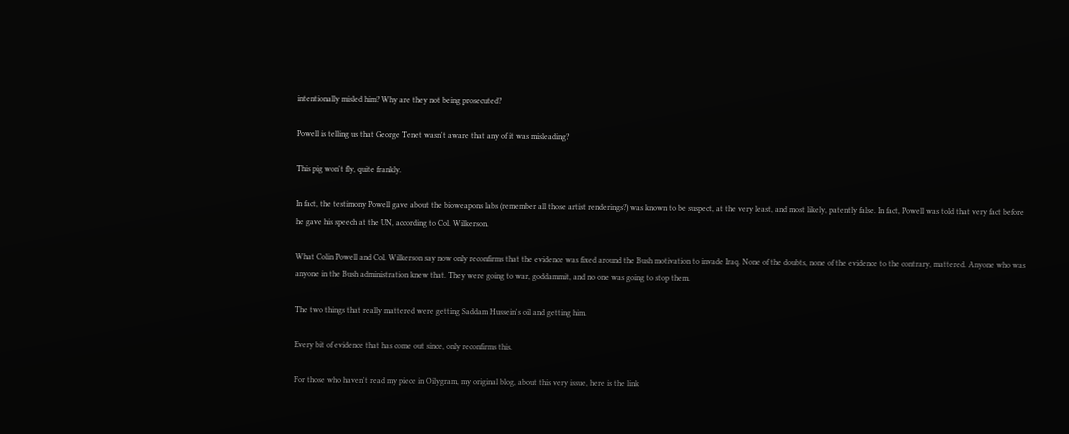intentionally misled him? Why are they not being prosecuted?

Powell is telling us that George Tenet wasn't aware that any of it was misleading?

This pig won't fly, quite frankly.

In fact, the testimony Powell gave about the bioweapons labs (remember all those artist renderings?) was known to be suspect, at the very least, and most likely, patently false. In fact, Powell was told that very fact before he gave his speech at the UN, according to Col. Wilkerson.

What Colin Powell and Col. Wilkerson say now only reconfirms that the evidence was fixed around the Bush motivation to invade Iraq. None of the doubts, none of the evidence to the contrary, mattered. Anyone who was anyone in the Bush administration knew that. They were going to war, goddammit, and no one was going to stop them.

The two things that really mattered were getting Saddam Hussein's oil and getting him.

Every bit of evidence that has come out since, only reconfirms this.

For those who haven't read my piece in Oilygram, my original blog, about this very issue, here is the link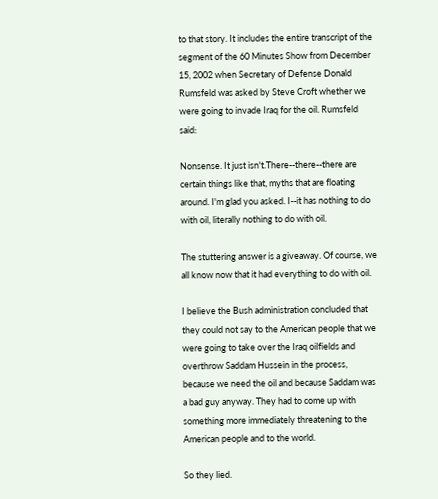to that story. It includes the entire transcript of the segment of the 60 Minutes Show from December 15, 2002 when Secretary of Defense Donald Rumsfeld was asked by Steve Croft whether we were going to invade Iraq for the oil. Rumsfeld said:

Nonsense. It just isn't.There--there--there are certain things like that, myths that are floating around. I'm glad you asked. I--it has nothing to do with oil, literally nothing to do with oil.

The stuttering answer is a giveaway. Of course, we all know now that it had everything to do with oil.

I believe the Bush administration concluded that they could not say to the American people that we were going to take over the Iraq oilfields and overthrow Saddam Hussein in the process, because we need the oil and because Saddam was a bad guy anyway. They had to come up with something more immediately threatening to the American people and to the world.

So they lied.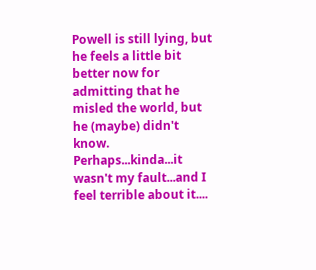Powell is still lying, but he feels a little bit better now for admitting that he misled the world, but he (maybe) didn't know. Perhaps...kinda...it wasn't my fault...and I feel terrible about it....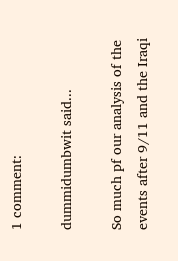1 comment:

dummidumbwit said...

So much pf our analysis of the events after 9/11 and the Iraqi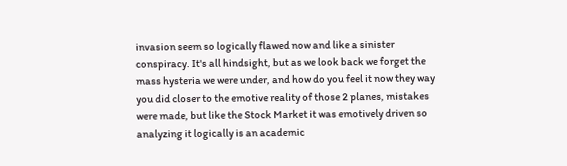invasion seem so logically flawed now and like a sinister conspiracy. It's all hindsight, but as we look back we forget the mass hysteria we were under, and how do you feel it now they way you did closer to the emotive reality of those 2 planes, mistakes were made, but like the Stock Market it was emotively driven so analyzing it logically is an academic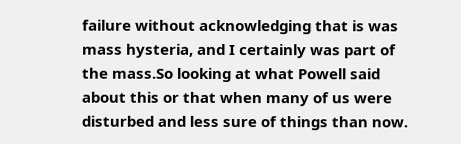failure without acknowledging that is was mass hysteria, and I certainly was part of the mass.So looking at what Powell said about this or that when many of us were disturbed and less sure of things than now.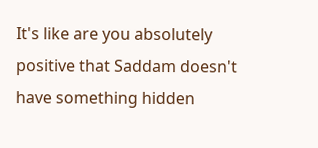It's like are you absolutely positive that Saddam doesn't have something hidden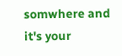somwhere and it's your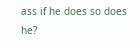ass if he does so does he?